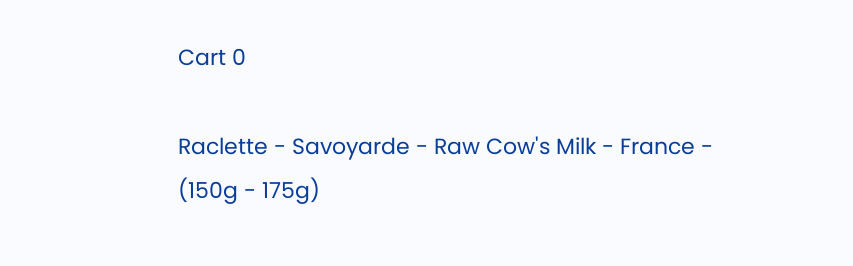Cart 0

Raclette - Savoyarde - Raw Cow's Milk - France - (150g - 175g)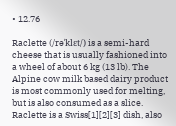• 12.76

Raclette (/rəˈklɛt/) is a semi-hard cheese that is usually fashioned into a wheel of about 6 kg (13 lb). The Alpine cow milk based dairy product is most commonly used for melting, but is also consumed as a slice. Raclette is a Swiss[1][2][3] dish, also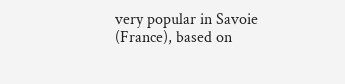very popular in Savoie (France), based on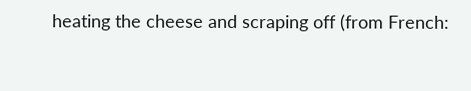heating the cheese and scraping off (from French: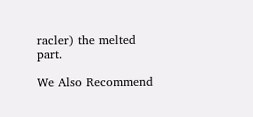racler) the melted part.

We Also Recommend